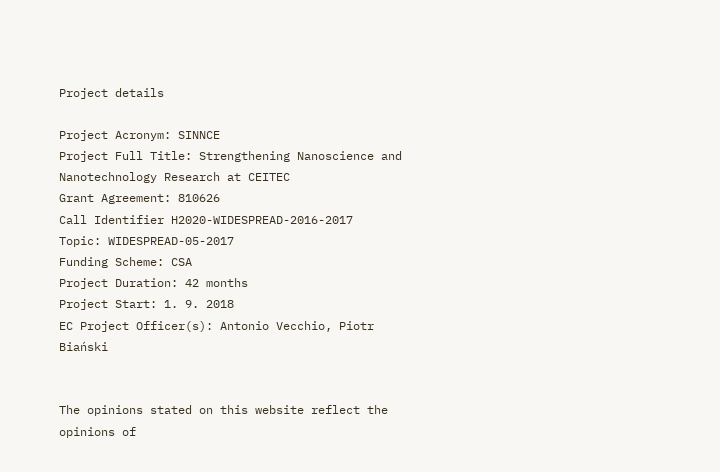Project details

Project Acronym: SINNCE
Project Full Title: Strengthening Nanoscience and Nanotechnology Research at CEITEC
Grant Agreement: 810626
Call Identifier H2020-WIDESPREAD-2016-2017
Topic: WIDESPREAD-05-2017
Funding Scheme: CSA
Project Duration: 42 months
Project Start: 1. 9. 2018
EC Project Officer(s): Antonio Vecchio, Piotr Biański


The opinions stated on this website reflect the opinions of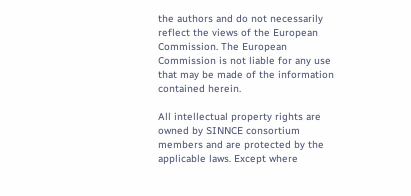the authors and do not necessarily reflect the views of the European Commission. The European Commission is not liable for any use that may be made of the information contained herein.

All intellectual property rights are owned by SINNCE consortium members and are protected by the applicable laws. Except where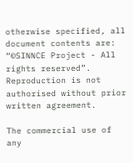otherwise specified, all document contents are: “©SINNCE Project - All rights reserved”. Reproduction is not authorised without prior written agreement.

The commercial use of any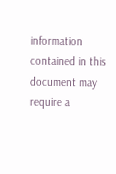information contained in this document may require a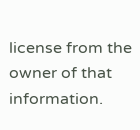license from the owner of that information.